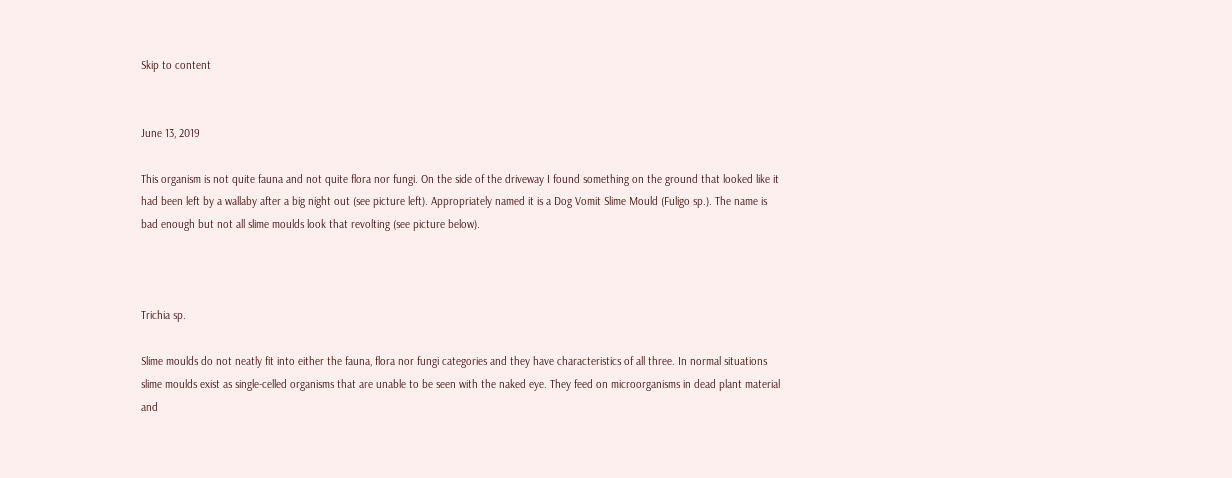Skip to content


June 13, 2019

This organism is not quite fauna and not quite flora nor fungi. On the side of the driveway I found something on the ground that looked like it had been left by a wallaby after a big night out (see picture left). Appropriately named it is a Dog Vomit Slime Mould (Fuligo sp.). The name is bad enough but not all slime moulds look that revolting (see picture below).



Trichia sp.

Slime moulds do not neatly fit into either the fauna, flora nor fungi categories and they have characteristics of all three. In normal situations slime moulds exist as single-celled organisms that are unable to be seen with the naked eye. They feed on microorganisms in dead plant material and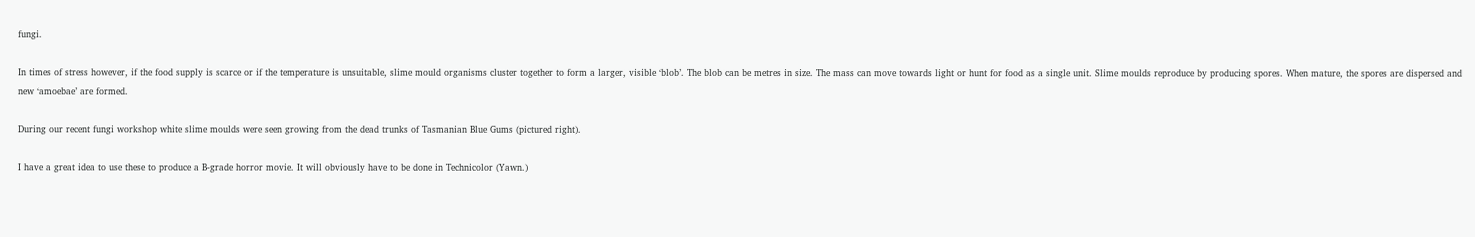fungi.

In times of stress however, if the food supply is scarce or if the temperature is unsuitable, slime mould organisms cluster together to form a larger, visible ‘blob’. The blob can be metres in size. The mass can move towards light or hunt for food as a single unit. Slime moulds reproduce by producing spores. When mature, the spores are dispersed and new ‘amoebae’ are formed.

During our recent fungi workshop white slime moulds were seen growing from the dead trunks of Tasmanian Blue Gums (pictured right).

I have a great idea to use these to produce a B-grade horror movie. It will obviously have to be done in Technicolor (Yawn.)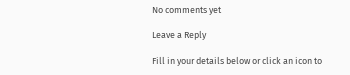No comments yet

Leave a Reply

Fill in your details below or click an icon to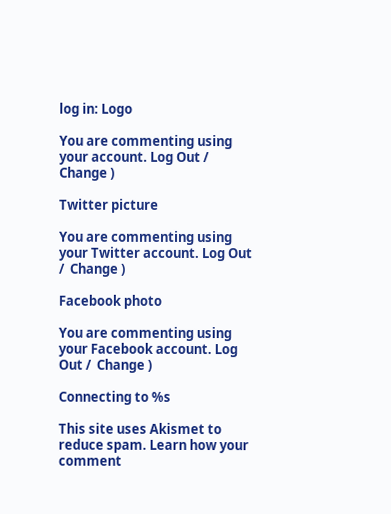log in: Logo

You are commenting using your account. Log Out /  Change )

Twitter picture

You are commenting using your Twitter account. Log Out /  Change )

Facebook photo

You are commenting using your Facebook account. Log Out /  Change )

Connecting to %s

This site uses Akismet to reduce spam. Learn how your comment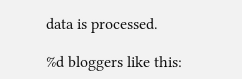data is processed.

%d bloggers like this: